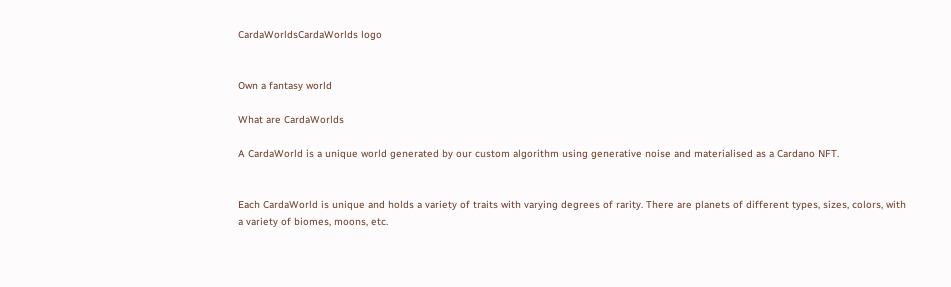CardaWorldsCardaWorlds logo


Own a fantasy world

What are CardaWorlds

A CardaWorld is a unique world generated by our custom algorithm using generative noise and materialised as a Cardano NFT.


Each CardaWorld is unique and holds a variety of traits with varying degrees of rarity. There are planets of different types, sizes, colors, with a variety of biomes, moons, etc.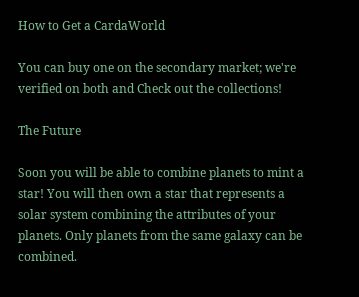How to Get a CardaWorld

You can buy one on the secondary market; we're verified on both and Check out the collections!

The Future

Soon you will be able to combine planets to mint a star! You will then own a star that represents a solar system combining the attributes of your planets. Only planets from the same galaxy can be combined.